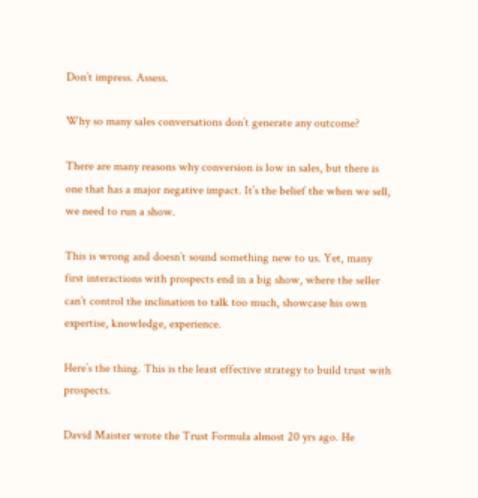Don’t impress. Assess.

Why so many sales conversations don’t generate any outcome?

There are many reasons why conversion is low in sales, but there is one that has a major negative impact. It’s the belief the when we sell, we need to run a show.

This is wrong and doesn’t sound something new to us. Yet, many first interactions with prospects end in a big show, where the seller can’t control the inclination to talk too much, showcase his own expertise, knowledge, experience.

Here’s the thing. This is the least effective strategy to build trust with prospects.

David Maister wrote the Trust Formula almost 20 yrs ago. He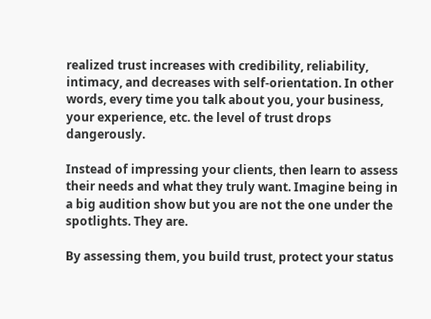realized trust increases with credibility, reliability, intimacy, and decreases with self-orientation. In other words, every time you talk about you, your business, your experience, etc. the level of trust drops dangerously.

Instead of impressing your clients, then learn to assess their needs and what they truly want. Imagine being in a big audition show but you are not the one under the spotlights. They are.

By assessing them, you build trust, protect your status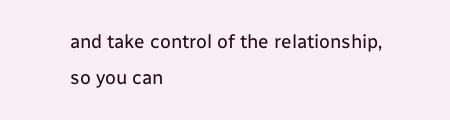and take control of the relationship, so you can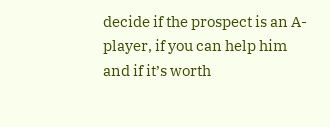decide if the prospect is an A-player, if you can help him and if it’s worth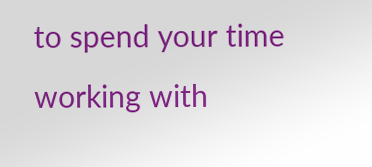to spend your time working with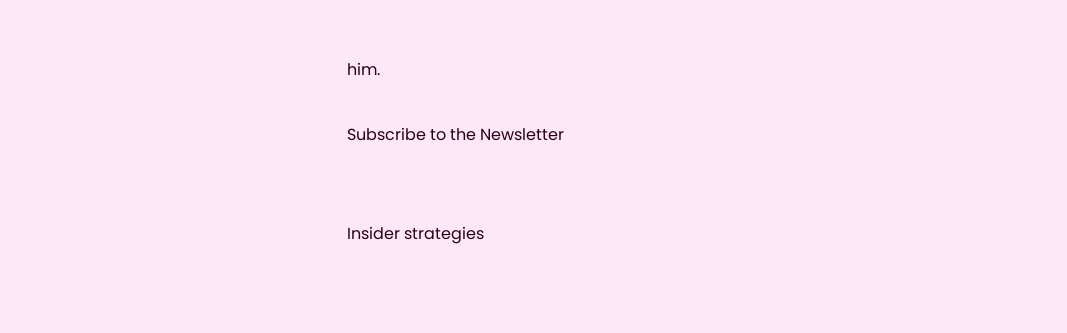him.

Subscribe to the Newsletter


Insider strategies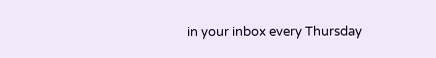in your inbox every Thursday